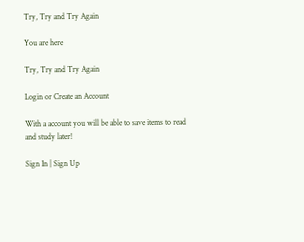Try, Try and Try Again

You are here

Try, Try and Try Again

Login or Create an Account

With a account you will be able to save items to read and study later!

Sign In | Sign Up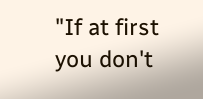"If at first you don't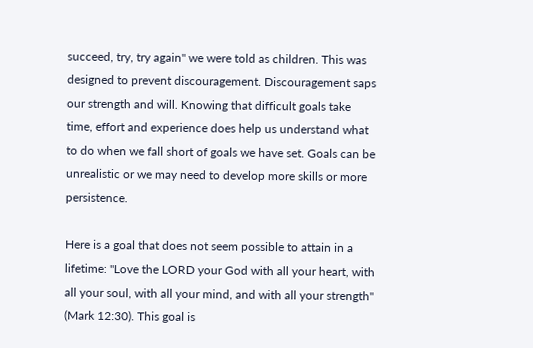succeed, try, try again" we were told as children. This was designed to prevent discouragement. Discouragement saps our strength and will. Knowing that difficult goals take time, effort and experience does help us understand what to do when we fall short of goals we have set. Goals can be unrealistic or we may need to develop more skills or more persistence.

Here is a goal that does not seem possible to attain in a lifetime: "Love the LORD your God with all your heart, with all your soul, with all your mind, and with all your strength" (Mark 12:30). This goal is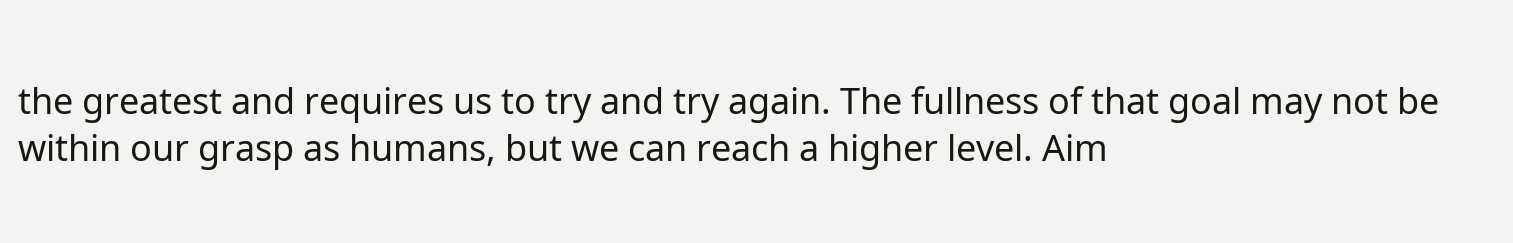the greatest and requires us to try and try again. The fullness of that goal may not be within our grasp as humans, but we can reach a higher level. Aim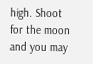high. Shoot for the moon and you may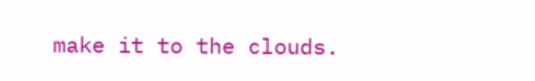make it to the clouds.